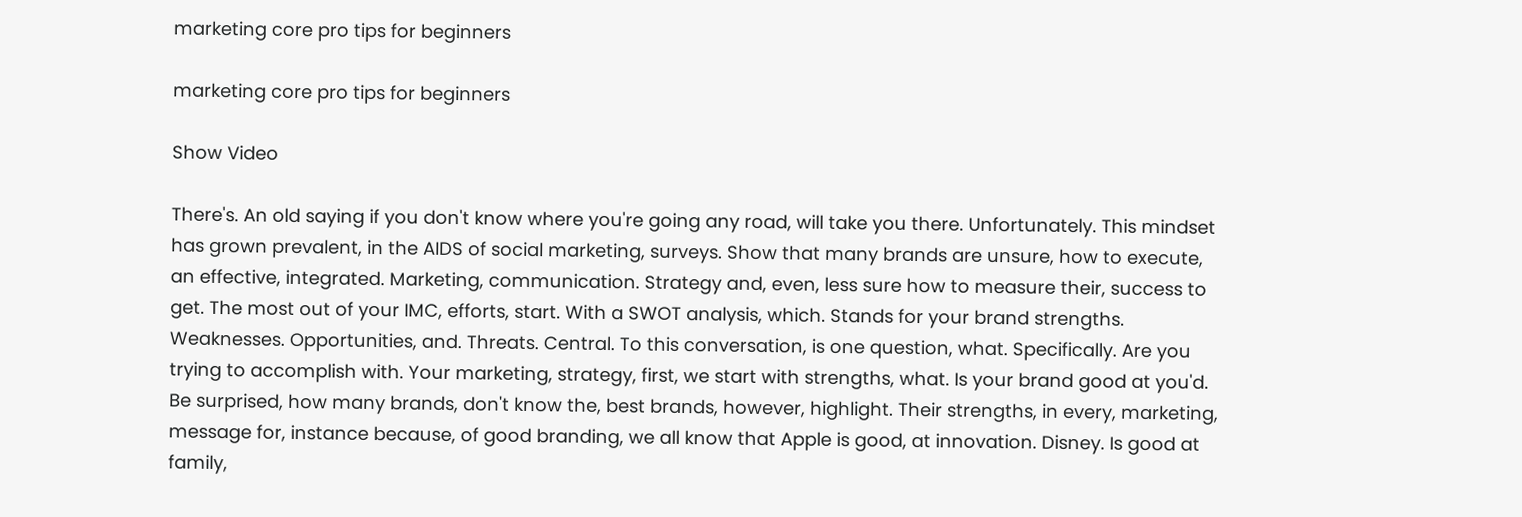marketing core pro tips for beginners

marketing core pro tips for beginners

Show Video

There's. An old saying if you don't know where you're going any road, will take you there. Unfortunately. This mindset has grown prevalent, in the AIDS of social marketing, surveys. Show that many brands are unsure, how to execute, an effective, integrated. Marketing, communication. Strategy and, even, less sure how to measure their, success to get. The most out of your IMC, efforts, start. With a SWOT analysis, which. Stands for your brand strengths. Weaknesses. Opportunities, and. Threats. Central. To this conversation, is one question, what. Specifically. Are you trying to accomplish with. Your marketing, strategy, first, we start with strengths, what. Is your brand good at you'd. Be surprised, how many brands, don't know the, best brands, however, highlight. Their strengths, in every, marketing, message for, instance because, of good branding, we all know that Apple is good, at innovation. Disney. Is good at family,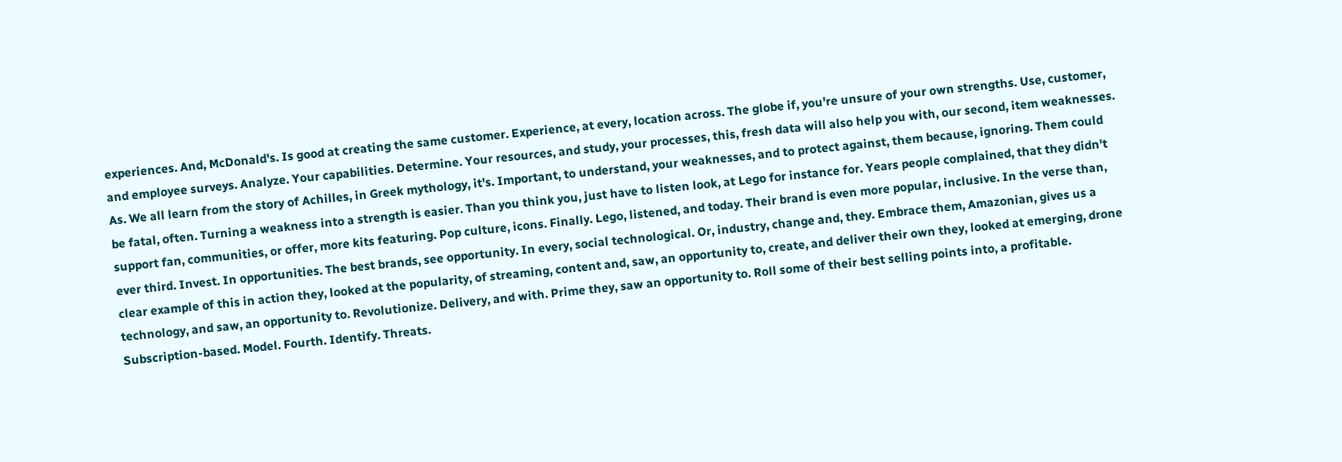experiences. And, McDonald's. Is good at creating the same customer. Experience, at every, location across. The globe if, you're unsure of your own strengths. Use, customer, and employee surveys. Analyze. Your capabilities. Determine. Your resources, and study, your processes, this, fresh data will also help you with, our second, item weaknesses. As. We all learn from the story of Achilles, in Greek mythology, it's. Important, to understand, your weaknesses, and to protect against, them because, ignoring. Them could be fatal, often. Turning a weakness into a strength is easier. Than you think you, just have to listen look, at Lego for instance for. Years people complained, that they didn't support fan, communities, or offer, more kits featuring. Pop culture, icons. Finally. Lego, listened, and today. Their brand is even more popular, inclusive. In the verse than, ever third. Invest. In opportunities. The best brands, see opportunity. In every, social technological. Or, industry, change and, they. Embrace them, Amazonian, gives us a clear example of this in action they, looked at the popularity, of streaming, content and, saw, an opportunity to, create, and deliver their own they, looked at emerging, drone technology, and saw, an opportunity to. Revolutionize. Delivery, and with. Prime they, saw an opportunity to. Roll some of their best selling points into, a profitable. Subscription-based. Model. Fourth. Identify. Threats.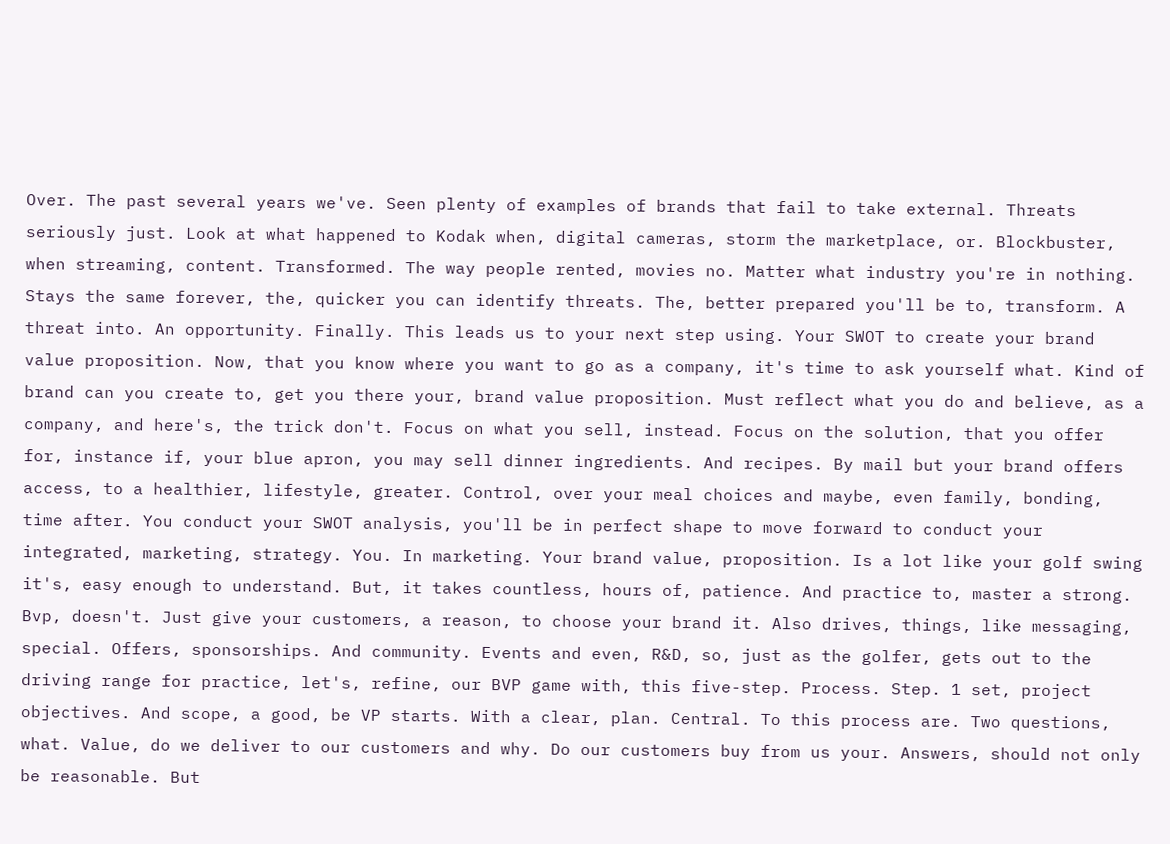Over. The past several years we've. Seen plenty of examples of brands that fail to take external. Threats seriously just. Look at what happened to Kodak when, digital cameras, storm the marketplace, or. Blockbuster, when streaming, content. Transformed. The way people rented, movies no. Matter what industry you're in nothing. Stays the same forever, the, quicker you can identify threats. The, better prepared you'll be to, transform. A threat into. An opportunity. Finally. This leads us to your next step using. Your SWOT to create your brand value proposition. Now, that you know where you want to go as a company, it's time to ask yourself what. Kind of brand can you create to, get you there your, brand value proposition. Must reflect what you do and believe, as a company, and here's, the trick don't. Focus on what you sell, instead. Focus on the solution, that you offer for, instance if, your blue apron, you may sell dinner ingredients. And recipes. By mail but your brand offers access, to a healthier, lifestyle, greater. Control, over your meal choices and maybe, even family, bonding, time after. You conduct your SWOT analysis, you'll be in perfect shape to move forward to conduct your integrated, marketing, strategy. You. In marketing. Your brand value, proposition. Is a lot like your golf swing it's, easy enough to understand. But, it takes countless, hours of, patience. And practice to, master a strong. Bvp, doesn't. Just give your customers, a reason, to choose your brand it. Also drives, things, like messaging, special. Offers, sponsorships. And community. Events and even, R&D, so, just as the golfer, gets out to the driving range for practice, let's, refine, our BVP game with, this five-step. Process. Step. 1 set, project objectives. And scope, a good, be VP starts. With a clear, plan. Central. To this process are. Two questions, what. Value, do we deliver to our customers and why. Do our customers buy from us your. Answers, should not only be reasonable. But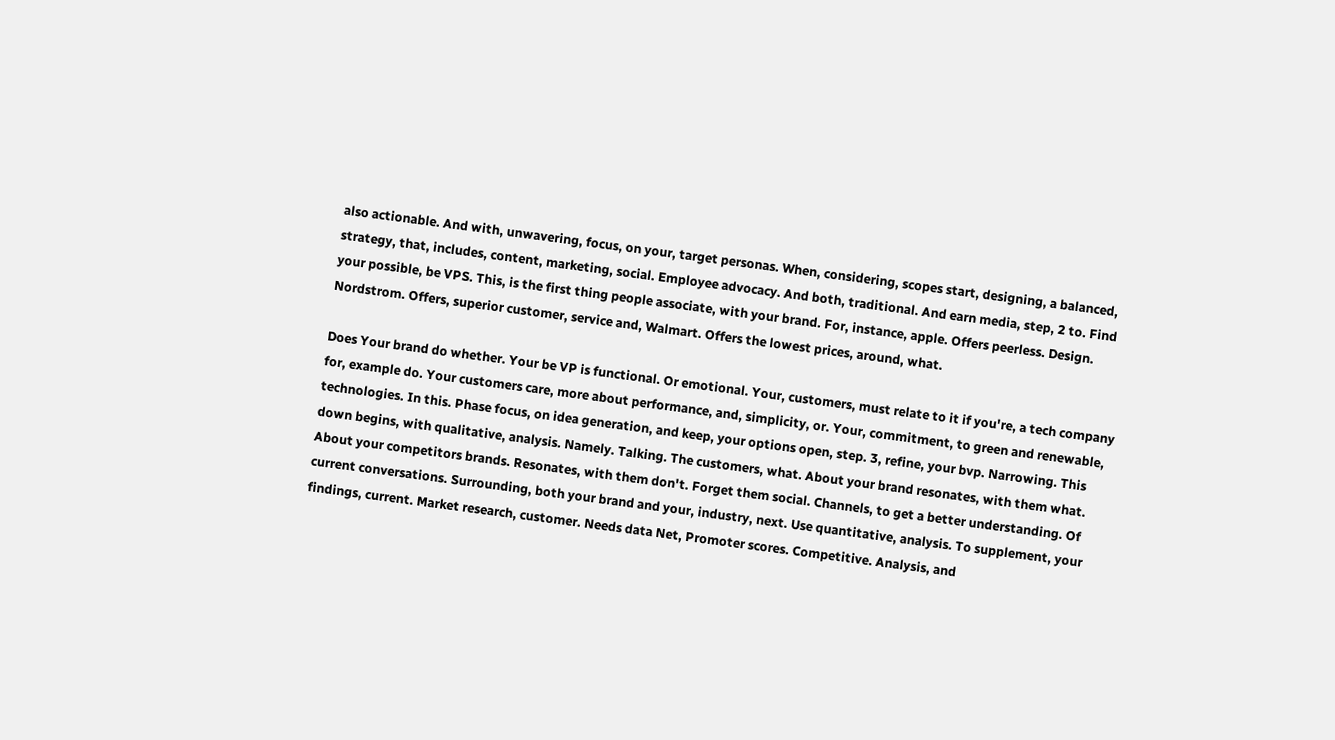also actionable. And with, unwavering, focus, on your, target personas. When, considering, scopes start, designing, a balanced, strategy, that, includes, content, marketing, social. Employee advocacy. And both, traditional. And earn media, step, 2 to. Find your possible, be VPS. This, is the first thing people associate, with your brand. For, instance, apple. Offers peerless. Design. Nordstrom. Offers, superior customer, service and, Walmart. Offers the lowest prices, around, what.

Does Your brand do whether. Your be VP is functional. Or emotional. Your, customers, must relate to it if you're, a tech company for, example do. Your customers care, more about performance, and, simplicity, or. Your, commitment, to green and renewable, technologies. In this. Phase focus, on idea generation, and keep, your options open, step. 3, refine, your bvp. Narrowing. This down begins, with qualitative, analysis. Namely. Talking. The customers, what. About your brand resonates, with them what. About your competitors brands. Resonates, with them don't. Forget them social. Channels, to get a better understanding. Of current conversations. Surrounding, both your brand and your, industry, next. Use quantitative, analysis. To supplement, your findings, current. Market research, customer. Needs data Net, Promoter scores. Competitive. Analysis, and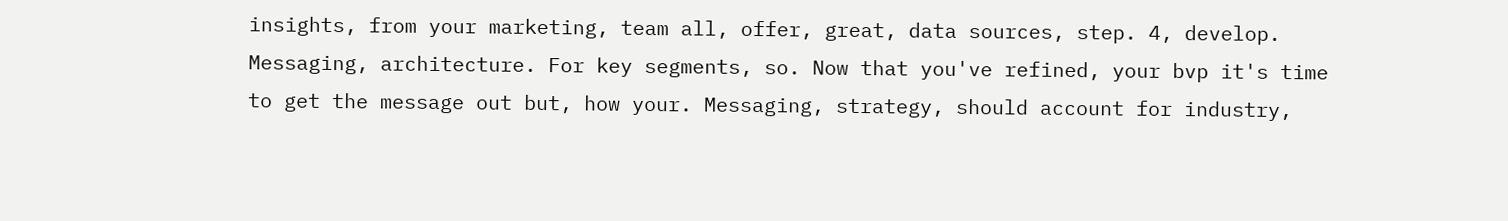insights, from your marketing, team all, offer, great, data sources, step. 4, develop. Messaging, architecture. For key segments, so. Now that you've refined, your bvp it's time to get the message out but, how your. Messaging, strategy, should account for industry,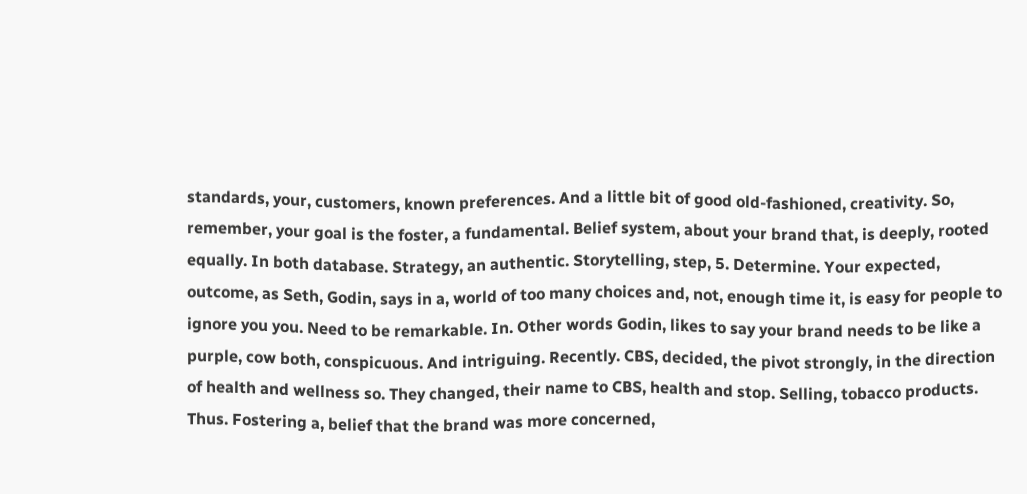standards, your, customers, known preferences. And a little bit of good old-fashioned, creativity. So, remember, your goal is the foster, a fundamental. Belief system, about your brand that, is deeply, rooted equally. In both database. Strategy, an authentic. Storytelling, step, 5. Determine. Your expected, outcome, as Seth, Godin, says in a, world of too many choices and, not, enough time it, is easy for people to ignore you you. Need to be remarkable. In. Other words Godin, likes to say your brand needs to be like a purple, cow both, conspicuous. And intriguing. Recently. CBS, decided, the pivot strongly, in the direction of health and wellness so. They changed, their name to CBS, health and stop. Selling, tobacco products. Thus. Fostering a, belief that the brand was more concerned,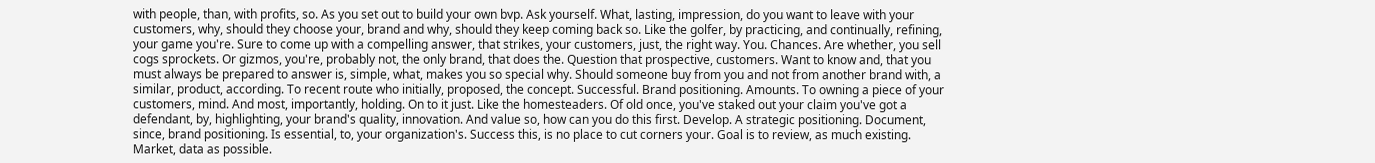with people, than, with profits, so. As you set out to build your own bvp. Ask yourself. What, lasting, impression, do you want to leave with your customers, why, should they choose your, brand and why, should they keep coming back so. Like the golfer, by practicing, and continually, refining, your game you're. Sure to come up with a compelling answer, that strikes, your customers, just, the right way. You. Chances. Are whether, you sell cogs sprockets. Or gizmos, you're, probably not, the only brand, that does the. Question that prospective, customers. Want to know and, that you must always be prepared to answer is, simple, what, makes you so special why. Should someone buy from you and not from another brand with, a similar, product, according. To recent route who initially, proposed, the concept. Successful. Brand positioning. Amounts. To owning a piece of your customers, mind. And most, importantly, holding. On to it just. Like the homesteaders. Of old once, you've staked out your claim you've got a defendant, by, highlighting, your brand's quality, innovation. And value so, how can you do this first. Develop. A strategic positioning. Document, since, brand positioning. Is essential, to, your organization's. Success this, is no place to cut corners your. Goal is to review, as much existing. Market, data as possible.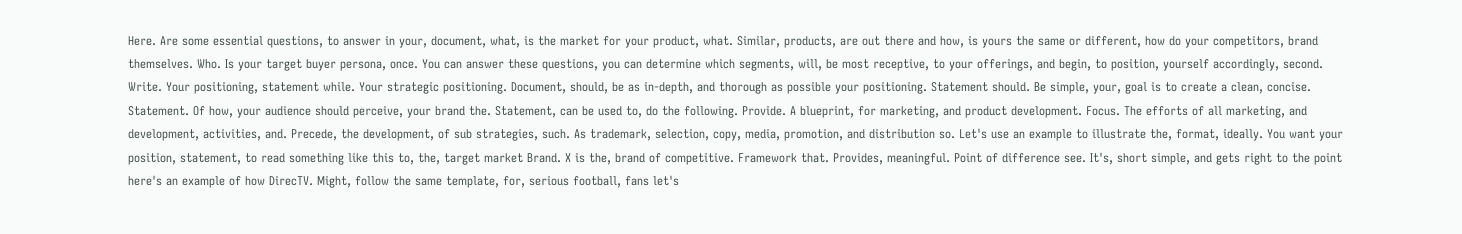Here. Are some essential questions, to answer in your, document, what, is the market for your product, what. Similar, products, are out there and how, is yours the same or different, how do your competitors, brand themselves. Who. Is your target buyer persona, once. You can answer these questions, you can determine which segments, will, be most receptive, to your offerings, and begin, to position, yourself accordingly, second. Write. Your positioning, statement while. Your strategic positioning. Document, should, be as in-depth, and thorough as possible your positioning. Statement should. Be simple, your, goal is to create a clean, concise. Statement. Of how, your audience should perceive, your brand the. Statement, can be used to, do the following. Provide. A blueprint, for marketing, and product development. Focus. The efforts of all marketing, and development, activities, and. Precede, the development, of sub strategies, such. As trademark, selection, copy, media, promotion, and distribution so. Let's use an example to illustrate the, format, ideally. You want your position, statement, to read something like this to, the, target market Brand. X is the, brand of competitive. Framework that. Provides, meaningful. Point of difference see. It's, short simple, and gets right to the point here's an example of how DirecTV. Might, follow the same template, for, serious football, fans let's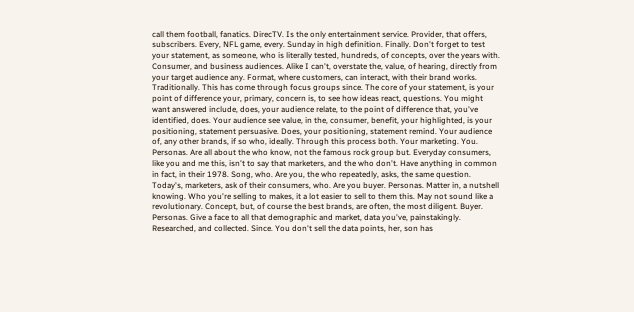call them football, fanatics. DirecTV. Is the only entertainment service. Provider, that offers, subscribers. Every, NFL game, every. Sunday in high definition. Finally. Don't forget to test your statement, as someone, who is literally tested, hundreds, of concepts, over the years with. Consumer, and business audiences. Alike I can't, overstate the, value, of hearing, directly from your target audience any. Format, where customers, can interact, with their brand works. Traditionally. This has come through focus groups since. The core of your statement, is your point of difference your, primary, concern is, to see how ideas react, questions. You might want answered include, does, your audience relate, to the point of difference that, you've identified, does. Your audience see value, in the, consumer, benefit, your highlighted, is your positioning, statement persuasive. Does, your positioning, statement remind. Your audience of, any other brands, if so who, ideally. Through this process both. Your marketing. You. Personas. Are all about the who know, not the famous rock group but. Everyday consumers, like you and me this, isn't to say that marketers, and the who don't. Have anything in common in fact, in their 1978. Song, who. Are you, the who repeatedly, asks, the same question. Today's, marketers, ask of their consumers, who. Are you buyer. Personas. Matter in, a nutshell knowing. Who you're selling to makes, it a lot easier to sell to them this. May not sound like a revolutionary. Concept, but, of course the best brands, are often, the most diligent. Buyer. Personas. Give a face to all that demographic and market, data you've, painstakingly. Researched, and collected. Since. You don't sell the data points, her, son has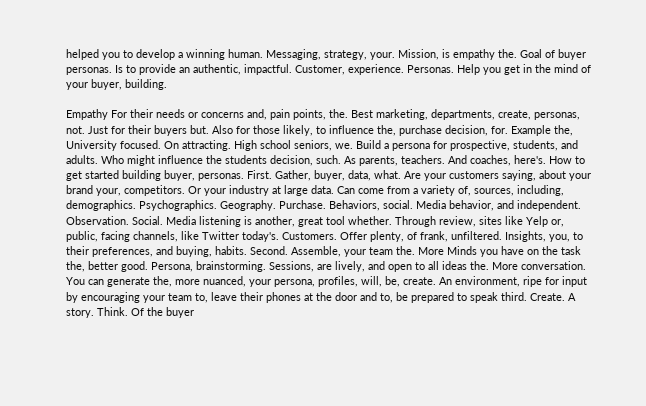helped you to develop a winning human. Messaging, strategy, your. Mission, is empathy the. Goal of buyer personas. Is to provide an authentic, impactful. Customer, experience. Personas. Help you get in the mind of your buyer, building.

Empathy For their needs or concerns and, pain points, the. Best marketing, departments, create, personas, not. Just for their buyers but. Also for those likely, to influence the, purchase decision, for. Example the, University focused. On attracting. High school seniors, we. Build a persona for prospective, students, and adults. Who might influence the students decision, such. As parents, teachers. And coaches, here's. How to get started building buyer, personas. First. Gather, buyer, data, what. Are your customers saying, about your brand your, competitors. Or your industry at large data. Can come from a variety of, sources, including, demographics. Psychographics. Geography. Purchase. Behaviors, social. Media behavior, and independent. Observation. Social. Media listening is another, great tool whether. Through review, sites like Yelp or, public, facing channels, like Twitter today's. Customers. Offer plenty, of frank, unfiltered. Insights, you, to their preferences, and buying, habits. Second. Assemble, your team the. More Minds you have on the task the, better good. Persona, brainstorming. Sessions, are lively, and open to all ideas the. More conversation. You can generate the, more nuanced, your persona, profiles, will, be, create. An environment, ripe for input by encouraging your team to, leave their phones at the door and to, be prepared to speak third. Create. A story. Think. Of the buyer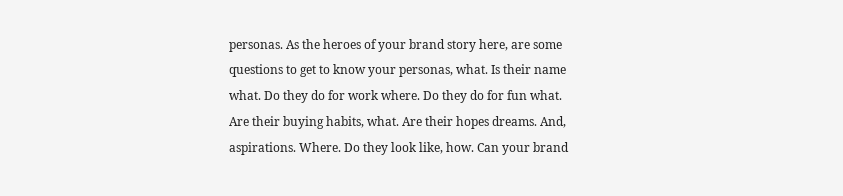personas. As the heroes of your brand story here, are some questions to get to know your personas, what. Is their name what. Do they do for work where. Do they do for fun what. Are their buying habits, what. Are their hopes dreams. And, aspirations. Where. Do they look like, how. Can your brand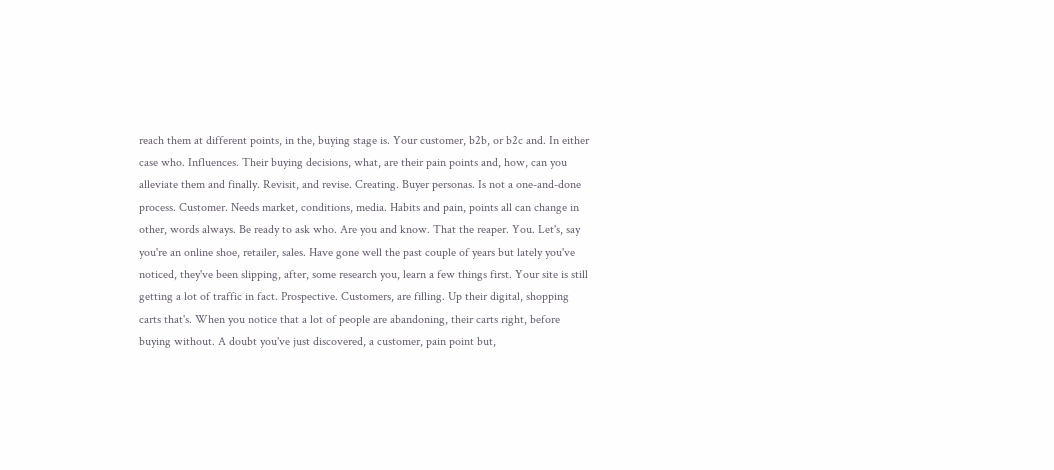reach them at different points, in the, buying stage is. Your customer, b2b, or b2c and. In either case who. Influences. Their buying decisions, what, are their pain points and, how, can you alleviate them and finally. Revisit, and revise. Creating. Buyer personas. Is not a one-and-done process. Customer. Needs market, conditions, media. Habits and pain, points all can change in other, words always. Be ready to ask who. Are you and know. That the reaper. You. Let's, say you're an online shoe, retailer, sales. Have gone well the past couple of years but lately you've noticed, they've been slipping, after, some research you, learn a few things first. Your site is still getting a lot of traffic in fact. Prospective. Customers, are filling. Up their digital, shopping carts that's. When you notice that a lot of people are abandoning, their carts right, before buying without. A doubt you've just discovered, a customer, pain point but,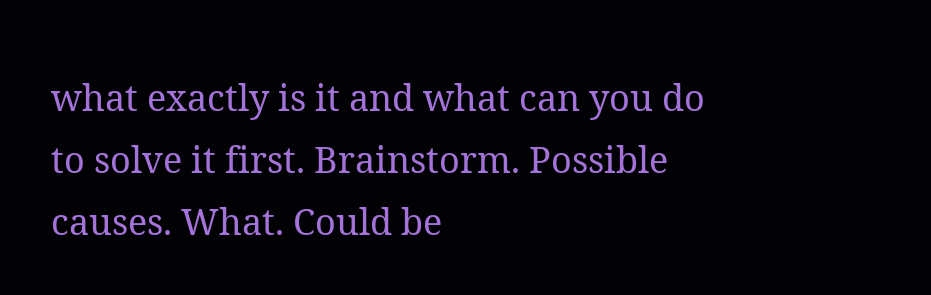what exactly is it and what can you do to solve it first. Brainstorm. Possible causes. What. Could be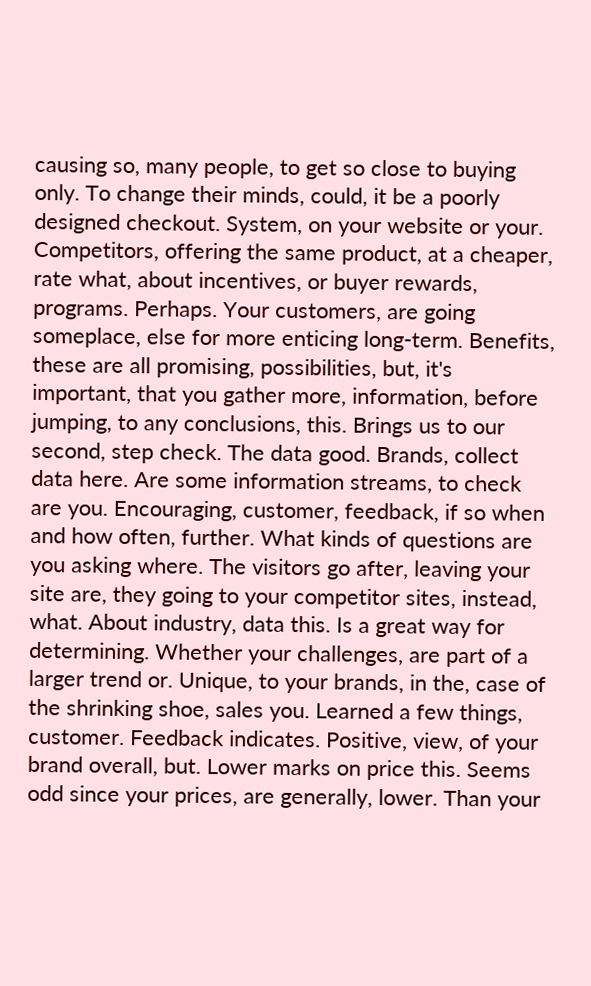causing so, many people, to get so close to buying only. To change their minds, could, it be a poorly designed checkout. System, on your website or your. Competitors, offering the same product, at a cheaper, rate what, about incentives, or buyer rewards, programs. Perhaps. Your customers, are going someplace, else for more enticing long-term. Benefits, these are all promising, possibilities, but, it's important, that you gather more, information, before jumping, to any conclusions, this. Brings us to our second, step check. The data good. Brands, collect data here. Are some information streams, to check are you. Encouraging, customer, feedback, if so when and how often, further. What kinds of questions are you asking where. The visitors go after, leaving your site are, they going to your competitor sites, instead, what. About industry, data this. Is a great way for determining. Whether your challenges, are part of a larger trend or. Unique, to your brands, in the, case of the shrinking shoe, sales you. Learned a few things, customer. Feedback indicates. Positive, view, of your brand overall, but. Lower marks on price this. Seems odd since your prices, are generally, lower. Than your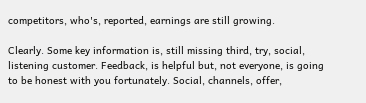competitors, who's, reported, earnings are still growing.

Clearly. Some key information is, still missing third, try, social, listening customer. Feedback, is helpful but, not everyone, is going to be honest with you fortunately. Social, channels, offer,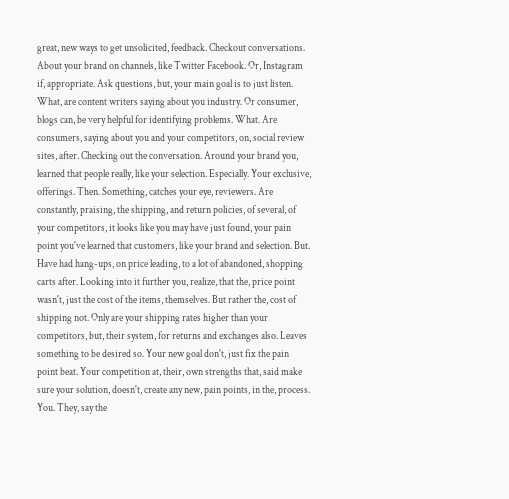great, new ways to get unsolicited, feedback. Checkout conversations. About your brand on channels, like Twitter Facebook. Or, Instagram if, appropriate. Ask questions, but, your main goal is to just listen. What, are content writers saying about you industry. Or consumer, blogs can, be very helpful for identifying problems. What. Are consumers, saying about you and your competitors, on, social review sites, after. Checking out the conversation. Around your brand you, learned that people really, like your selection. Especially. Your exclusive, offerings. Then. Something, catches your eye, reviewers. Are constantly, praising, the shipping, and return policies, of several, of your competitors, it looks like you may have just found, your pain point you've learned that customers, like your brand and selection. But. Have had hang-ups, on price leading, to a lot of abandoned, shopping carts after. Looking into it further you, realize, that the, price point wasn't, just the cost of the items, themselves. But rather the, cost of shipping not. Only are your shipping rates higher than your competitors, but, their system, for returns and exchanges also. Leaves something to be desired so. Your new goal don't, just fix the pain point beat. Your competition at, their, own strengths that, said make sure your solution, doesn't, create any new, pain points, in the, process. You. They, say the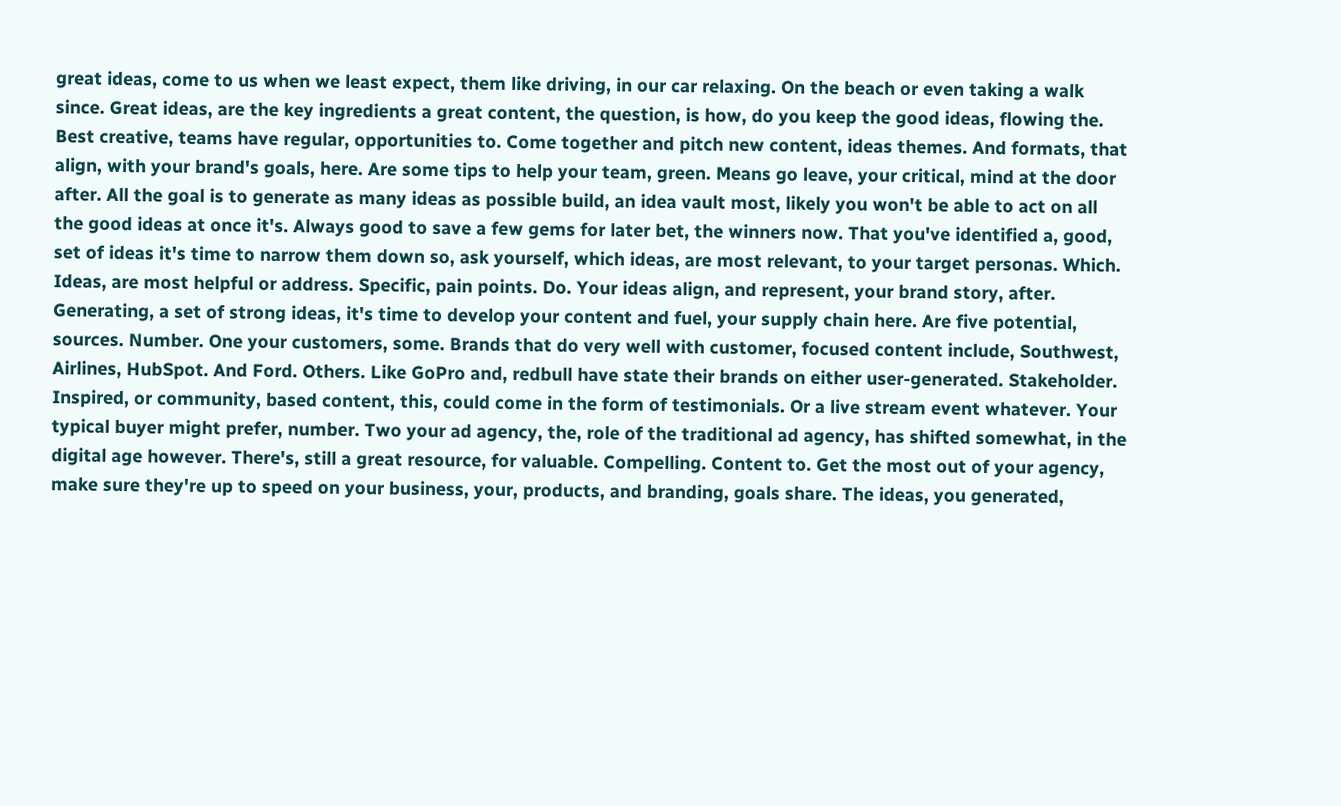great ideas, come to us when we least expect, them like driving, in our car relaxing. On the beach or even taking a walk since. Great ideas, are the key ingredients a great content, the question, is how, do you keep the good ideas, flowing the. Best creative, teams have regular, opportunities to. Come together and pitch new content, ideas themes. And formats, that align, with your brand's goals, here. Are some tips to help your team, green. Means go leave, your critical, mind at the door after. All the goal is to generate as many ideas as possible build, an idea vault most, likely you won't be able to act on all the good ideas at once it's. Always good to save a few gems for later bet, the winners now. That you've identified a, good, set of ideas it's time to narrow them down so, ask yourself, which ideas, are most relevant, to your target personas. Which. Ideas, are most helpful or address. Specific, pain points. Do. Your ideas align, and represent, your brand story, after. Generating, a set of strong ideas, it's time to develop your content and fuel, your supply chain here. Are five potential, sources. Number. One your customers, some. Brands that do very well with customer, focused content include, Southwest, Airlines, HubSpot. And Ford. Others. Like GoPro and, redbull have state their brands on either user-generated. Stakeholder. Inspired, or community, based content, this, could come in the form of testimonials. Or a live stream event whatever. Your typical buyer might prefer, number. Two your ad agency, the, role of the traditional ad agency, has shifted somewhat, in the digital age however. There's, still a great resource, for valuable. Compelling. Content to. Get the most out of your agency, make sure they're up to speed on your business, your, products, and branding, goals share. The ideas, you generated,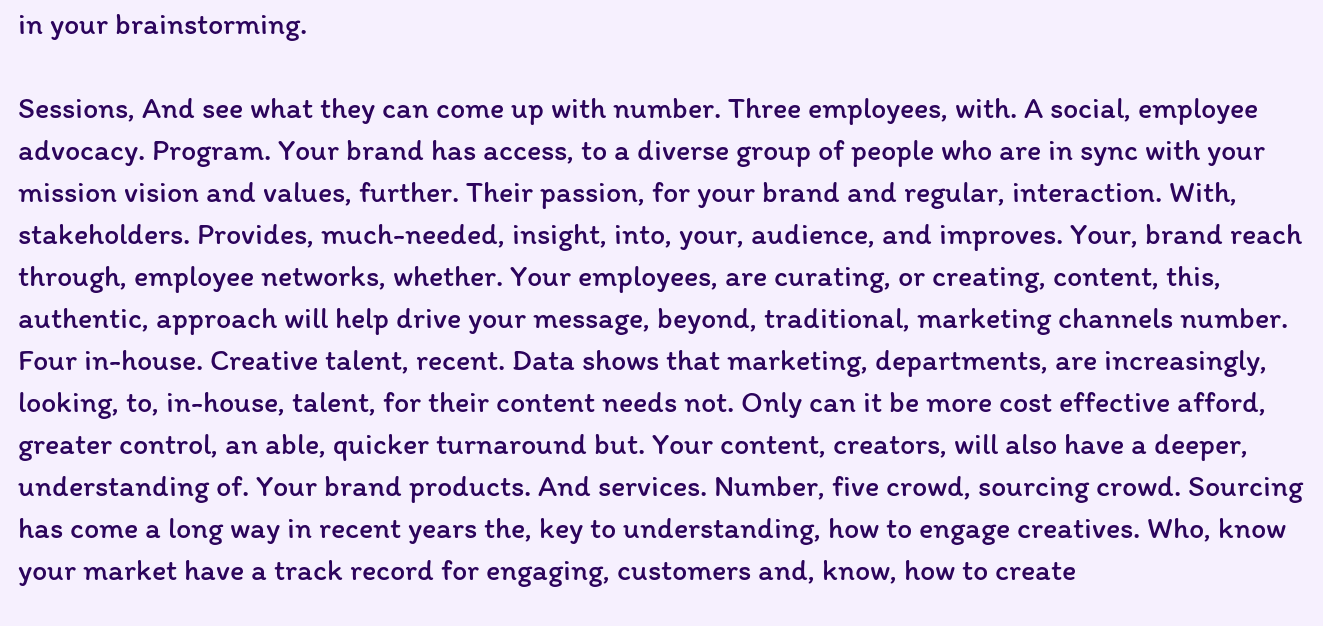in your brainstorming.

Sessions, And see what they can come up with number. Three employees, with. A social, employee advocacy. Program. Your brand has access, to a diverse group of people who are in sync with your mission vision and values, further. Their passion, for your brand and regular, interaction. With, stakeholders. Provides, much-needed, insight, into, your, audience, and improves. Your, brand reach through, employee networks, whether. Your employees, are curating, or creating, content, this, authentic, approach will help drive your message, beyond, traditional, marketing channels number. Four in-house. Creative talent, recent. Data shows that marketing, departments, are increasingly, looking, to, in-house, talent, for their content needs not. Only can it be more cost effective afford, greater control, an able, quicker turnaround but. Your content, creators, will also have a deeper, understanding of. Your brand products. And services. Number, five crowd, sourcing crowd. Sourcing has come a long way in recent years the, key to understanding, how to engage creatives. Who, know your market have a track record for engaging, customers and, know, how to create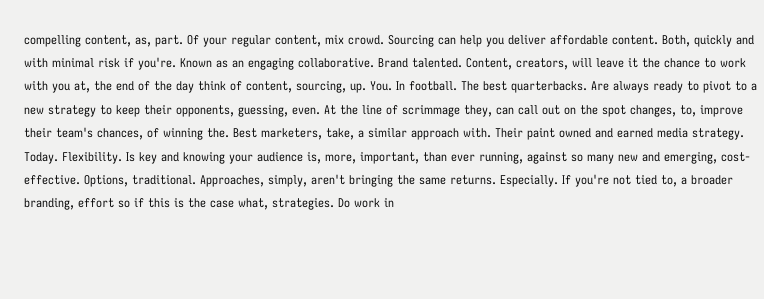compelling content, as, part. Of your regular content, mix crowd. Sourcing can help you deliver affordable content. Both, quickly and with minimal risk if you're. Known as an engaging collaborative. Brand talented. Content, creators, will leave it the chance to work with you at, the end of the day think of content, sourcing, up. You. In football. The best quarterbacks. Are always ready to pivot to a new strategy to keep their opponents, guessing, even. At the line of scrimmage they, can call out on the spot changes, to, improve their team's chances, of winning the. Best marketers, take, a similar approach with. Their paint owned and earned media strategy. Today. Flexibility. Is key and knowing your audience is, more, important, than ever running, against so many new and emerging, cost-effective. Options, traditional. Approaches, simply, aren't bringing the same returns. Especially. If you're not tied to, a broader branding, effort so if this is the case what, strategies. Do work in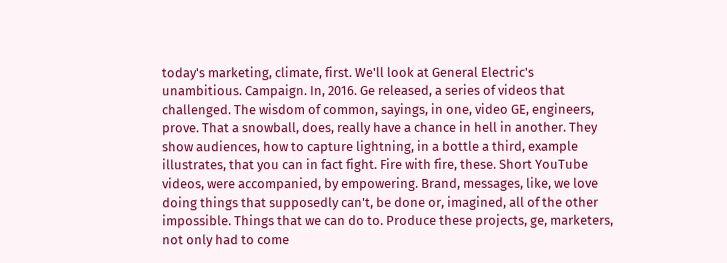today's marketing, climate, first. We'll look at General Electric's unambitious. Campaign. In, 2016. Ge released, a series of videos that challenged. The wisdom of common, sayings, in one, video GE, engineers, prove. That a snowball, does, really have a chance in hell in another. They show audiences, how to capture lightning, in a bottle a third, example illustrates, that you can in fact fight. Fire with fire, these. Short YouTube videos, were accompanied, by empowering. Brand, messages, like, we love doing things that supposedly can't, be done or, imagined, all of the other impossible. Things that we can do to. Produce these projects, ge, marketers, not only had to come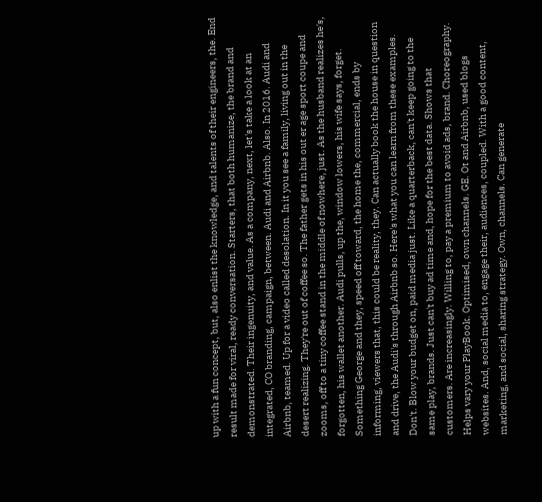up with a fun concept, but, also enlist the knowledge, and talents of their engineers, the. End result made for viral, ready conversation. Starters, that both humanize, the brand and demonstrated. Their ingenuity, and value. As a company, next, let's take a look at an integrated, CO branding, campaign, between. Audi and Airbnb. Also. In 2016. Audi and Airbnb, teamed. Up for a video called desolation. In it you see a family, living out in the desert realizing. They're out of coffee so. The father gets in his out er age sport coupe and zooms, off to a tiny coffee stand in the middle of nowhere, just. As the husband realizes he's, forgotten, his wallet another. Audi pulls, up the, window lowers, his wife says, forget. Something George and they, speed off toward, the home the, commercial, ends by informing, viewers that, this could be reality, they. Can actually book the house in question and drive, the Audi's through Airbnb so. Here's what you can learn from these examples. Don't. Blow your budget on, paid media just. Like a quarterback, can't keep going to the same play, brands. Just can't buy ad time and, hope for the best data. Shows that customers. Are increasingly. Willing to, pay a premium to avoid ads, brand. Choreography. Helps vary your PlayBook. Optimised, own channels. GE. Ot and Airbnb, used blogs websites. And, social media to, engage their, audiences, coupled. With a good content, marketing, and social, sharing strategy. Own, channels. Can generate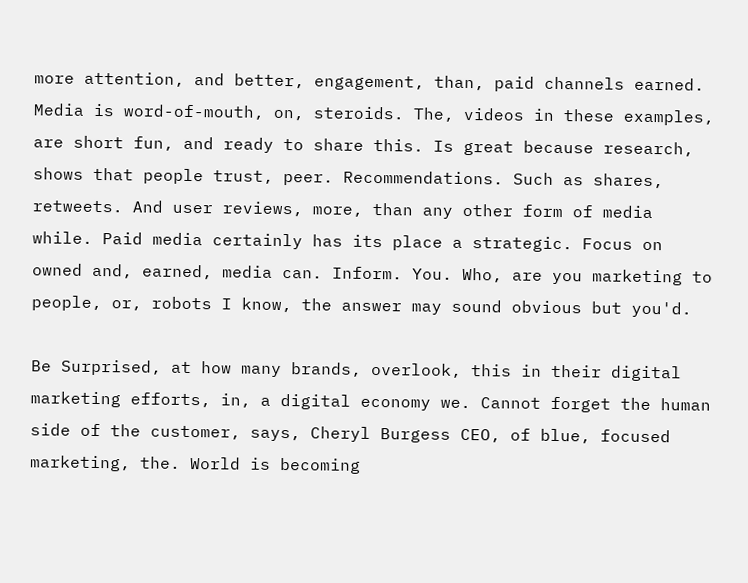more attention, and better, engagement, than, paid channels earned. Media is word-of-mouth, on, steroids. The, videos in these examples, are short fun, and ready to share this. Is great because research, shows that people trust, peer. Recommendations. Such as shares, retweets. And user reviews, more, than any other form of media while. Paid media certainly has its place a strategic. Focus on owned and, earned, media can. Inform. You. Who, are you marketing to people, or, robots I know, the answer may sound obvious but you'd.

Be Surprised, at how many brands, overlook, this in their digital marketing efforts, in, a digital economy we. Cannot forget the human side of the customer, says, Cheryl Burgess CEO, of blue, focused marketing, the. World is becoming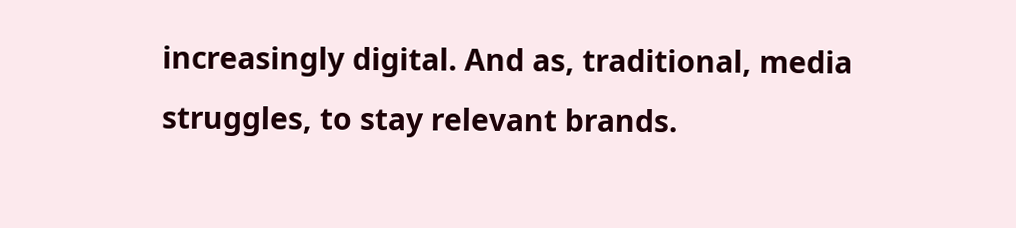increasingly digital. And as, traditional, media struggles, to stay relevant brands.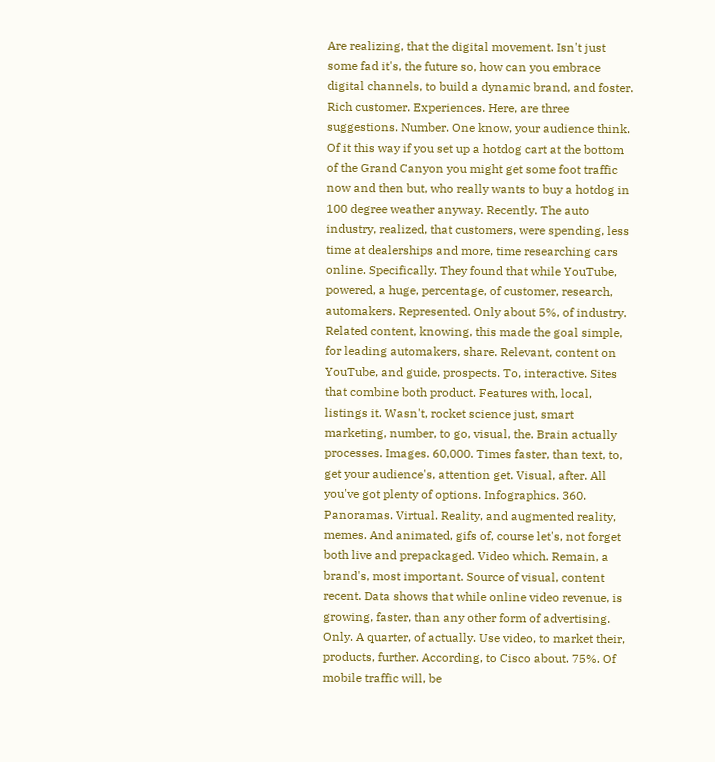Are realizing, that the digital movement. Isn't just some fad it's, the future so, how can you embrace digital channels, to build a dynamic brand, and foster. Rich customer. Experiences. Here, are three suggestions. Number. One know, your audience think. Of it this way if you set up a hotdog cart at the bottom of the Grand Canyon you might get some foot traffic now and then but, who really wants to buy a hotdog in 100 degree weather anyway. Recently. The auto industry, realized, that customers, were spending, less time at dealerships and more, time researching cars online. Specifically. They found that while YouTube, powered, a huge, percentage, of customer, research, automakers. Represented. Only about 5%, of industry. Related content, knowing, this made the goal simple, for leading automakers, share. Relevant, content on YouTube, and guide, prospects. To, interactive. Sites that combine both product. Features with, local, listings it. Wasn't, rocket science just, smart marketing, number, to go, visual, the. Brain actually processes. Images. 60,000. Times faster, than text, to, get your audience's, attention get. Visual, after. All you've got plenty of options. Infographics. 360. Panoramas. Virtual. Reality, and augmented reality, memes. And animated, gifs of, course let's, not forget both live and prepackaged. Video which. Remain, a brand's, most important. Source of visual, content recent. Data shows that while online video revenue, is growing, faster, than any other form of advertising. Only. A quarter, of actually. Use video, to market their, products, further. According, to Cisco about. 75%. Of mobile traffic will, be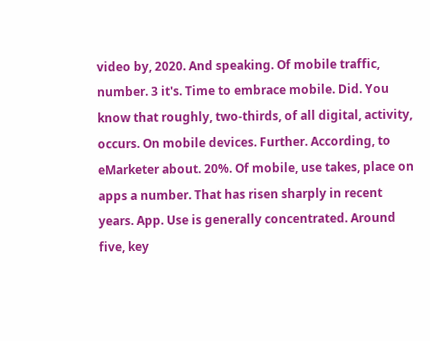video by, 2020. And speaking. Of mobile traffic, number. 3 it's. Time to embrace mobile. Did. You know that roughly, two-thirds, of all digital, activity, occurs. On mobile devices. Further. According, to eMarketer about. 20%. Of mobile, use takes, place on apps a number. That has risen sharply in recent years. App. Use is generally concentrated. Around five, key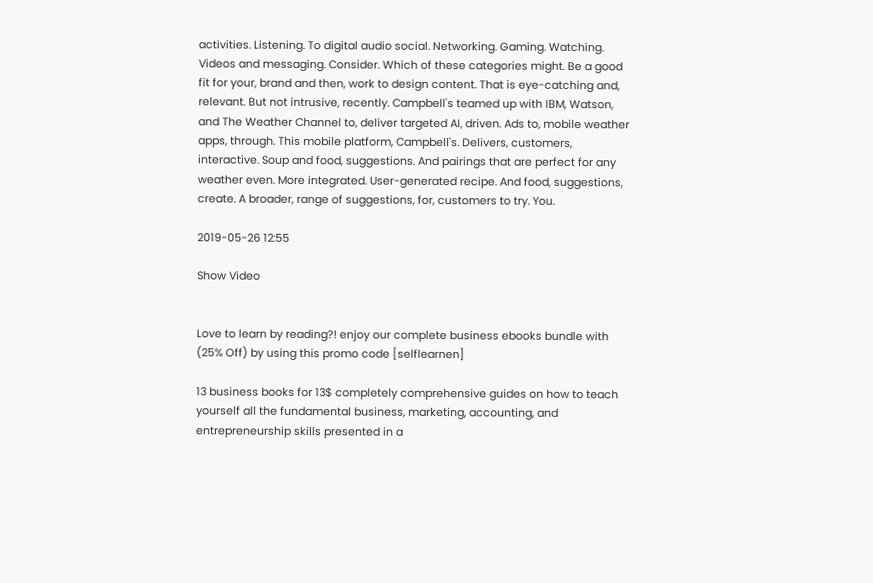activities. Listening. To digital audio social. Networking. Gaming. Watching. Videos and messaging. Consider. Which of these categories might. Be a good fit for your, brand and then, work to design content. That is eye-catching and, relevant. But not intrusive, recently. Campbell's teamed up with IBM, Watson, and The Weather Channel to, deliver targeted AI, driven. Ads to, mobile weather apps, through. This mobile platform, Campbell's. Delivers, customers, interactive. Soup and food, suggestions. And pairings that are perfect for any weather even. More integrated. User-generated recipe. And food, suggestions, create. A broader, range of suggestions, for, customers to try. You.

2019-05-26 12:55

Show Video


Love to learn by reading?! enjoy our complete business ebooks bundle with (25% Off) by using this promo code [selflearnen]

13 business books for 13$ completely comprehensive guides on how to teach yourself all the fundamental business, marketing, accounting, and entrepreneurship skills presented in a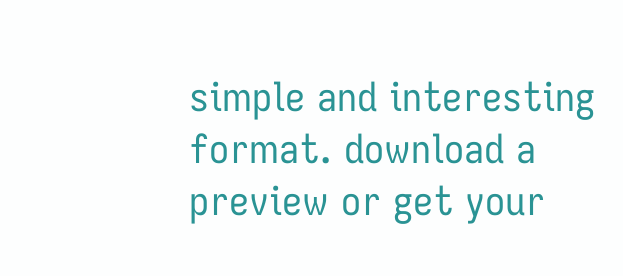simple and interesting format. download a preview or get your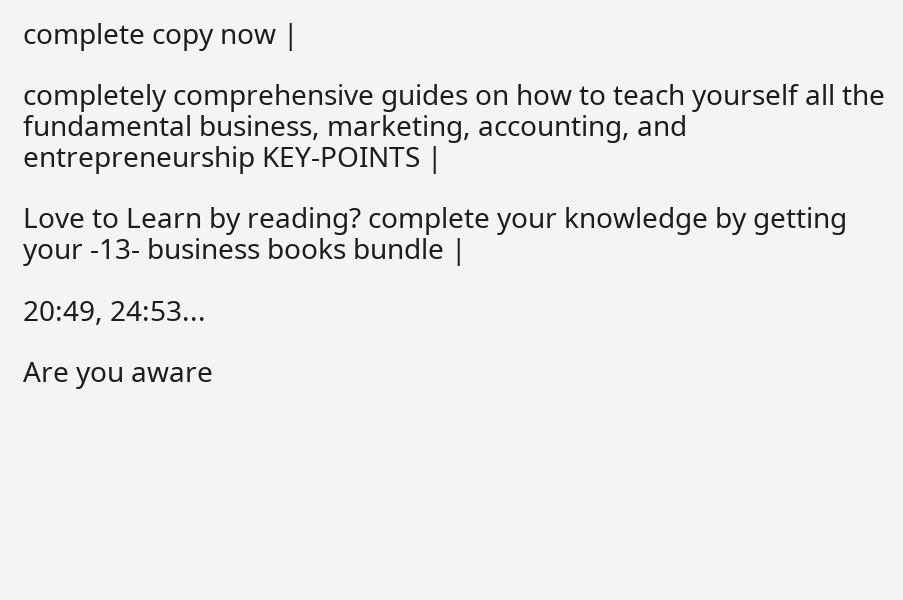complete copy now |

completely comprehensive guides on how to teach yourself all the fundamental business, marketing, accounting, and entrepreneurship KEY-POINTS |

Love to Learn by reading? complete your knowledge by getting your -13- business books bundle |

20:49, 24:53...

Are you aware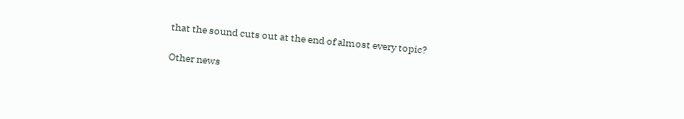that the sound cuts out at the end of almost every topic?

Other news